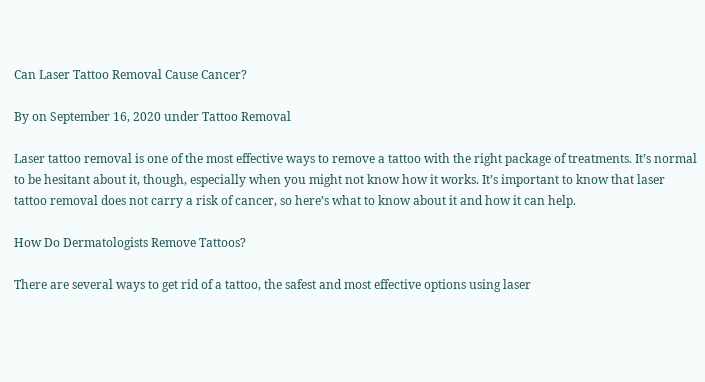Can Laser Tattoo Removal Cause Cancer?

By on September 16, 2020 under Tattoo Removal

Laser tattoo removal is one of the most effective ways to remove a tattoo with the right package of treatments. It’s normal to be hesitant about it, though, especially when you might not know how it works. It’s important to know that laser tattoo removal does not carry a risk of cancer, so here’s what to know about it and how it can help.

How Do Dermatologists Remove Tattoos?

There are several ways to get rid of a tattoo, the safest and most effective options using laser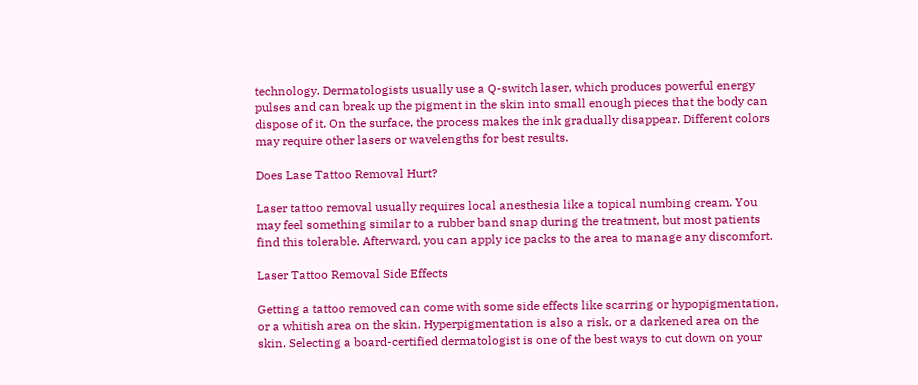technology. Dermatologists usually use a Q-switch laser, which produces powerful energy pulses and can break up the pigment in the skin into small enough pieces that the body can dispose of it. On the surface, the process makes the ink gradually disappear. Different colors may require other lasers or wavelengths for best results.

Does Lase Tattoo Removal Hurt?

Laser tattoo removal usually requires local anesthesia like a topical numbing cream. You may feel something similar to a rubber band snap during the treatment, but most patients find this tolerable. Afterward, you can apply ice packs to the area to manage any discomfort.

Laser Tattoo Removal Side Effects

Getting a tattoo removed can come with some side effects like scarring or hypopigmentation, or a whitish area on the skin. Hyperpigmentation is also a risk, or a darkened area on the skin. Selecting a board-certified dermatologist is one of the best ways to cut down on your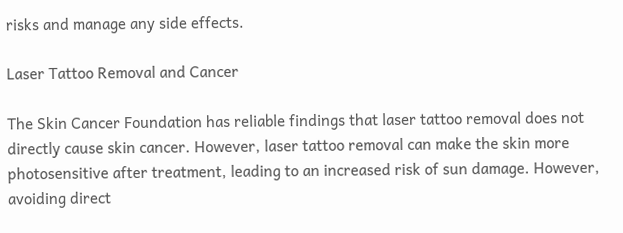risks and manage any side effects.

Laser Tattoo Removal and Cancer

The Skin Cancer Foundation has reliable findings that laser tattoo removal does not directly cause skin cancer. However, laser tattoo removal can make the skin more photosensitive after treatment, leading to an increased risk of sun damage. However, avoiding direct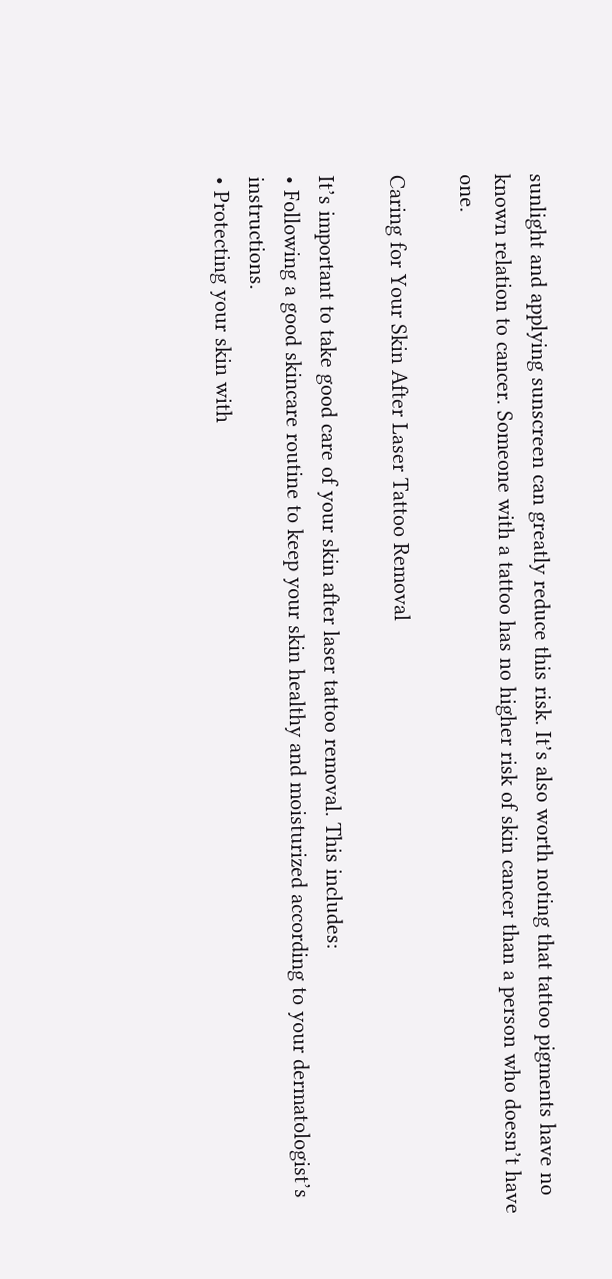sunlight and applying sunscreen can greatly reduce this risk. It’s also worth noting that tattoo pigments have no known relation to cancer. Someone with a tattoo has no higher risk of skin cancer than a person who doesn’t have one.

Caring for Your Skin After Laser Tattoo Removal

It’s important to take good care of your skin after laser tattoo removal. This includes:
• Following a good skincare routine to keep your skin healthy and moisturized according to your dermatologist’s instructions.
• Protecting your skin with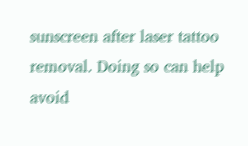sunscreen after laser tattoo removal. Doing so can help avoid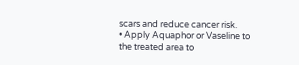scars and reduce cancer risk.
• Apply Aquaphor or Vaseline to the treated area to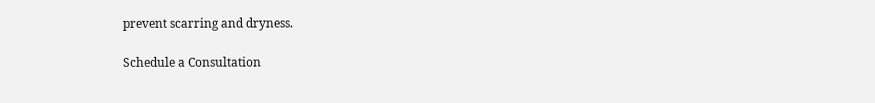prevent scarring and dryness.

Schedule a Consultation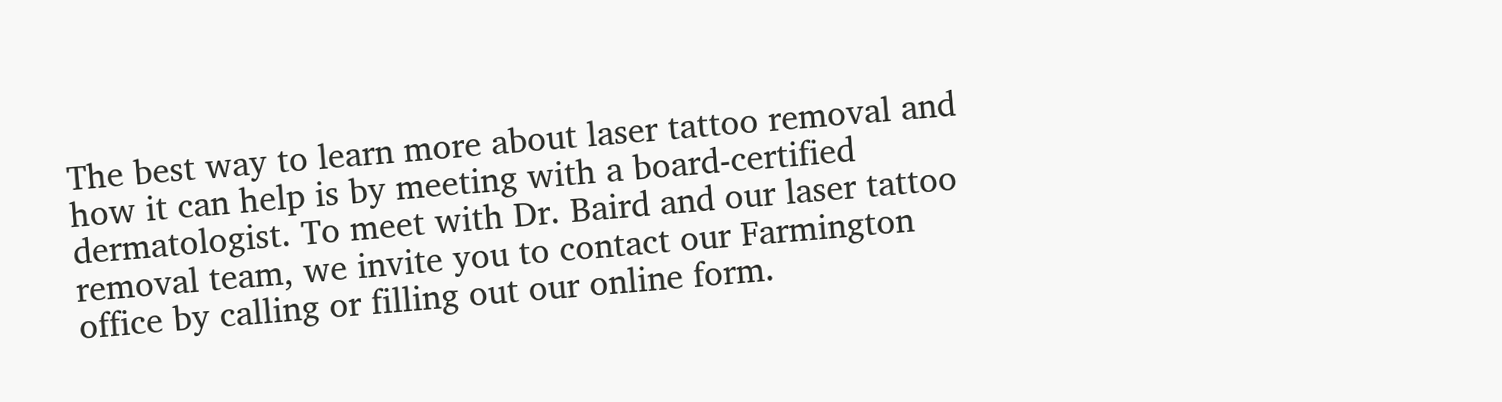The best way to learn more about laser tattoo removal and how it can help is by meeting with a board-certified dermatologist. To meet with Dr. Baird and our laser tattoo removal team, we invite you to contact our Farmington office by calling or filling out our online form.